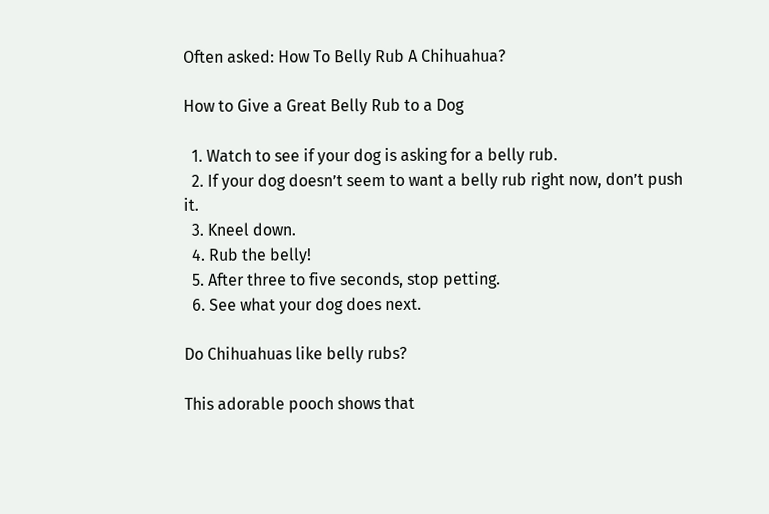Often asked: How To Belly Rub A Chihuahua?

How to Give a Great Belly Rub to a Dog

  1. Watch to see if your dog is asking for a belly rub.
  2. If your dog doesn’t seem to want a belly rub right now, don’t push it.
  3. Kneel down.
  4. Rub the belly!
  5. After three to five seconds, stop petting.
  6. See what your dog does next.

Do Chihuahuas like belly rubs?

This adorable pooch shows that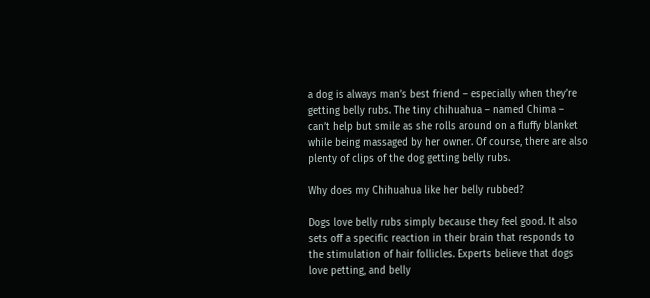a dog is always man’s best friend – especially when they’re getting belly rubs. The tiny chihuahua – named Chima – can’t help but smile as she rolls around on a fluffy blanket while being massaged by her owner. Of course, there are also plenty of clips of the dog getting belly rubs.

Why does my Chihuahua like her belly rubbed?

Dogs love belly rubs simply because they feel good. It also sets off a specific reaction in their brain that responds to the stimulation of hair follicles. Experts believe that dogs love petting, and belly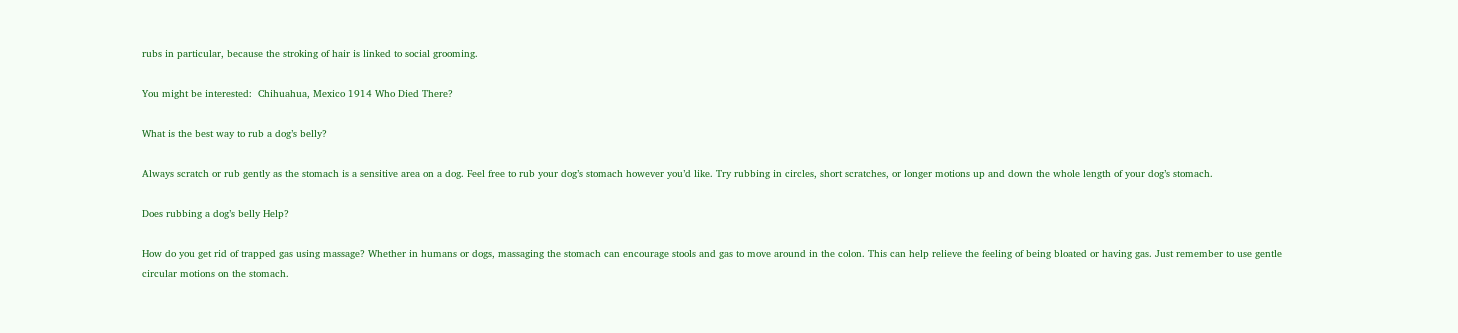rubs in particular, because the stroking of hair is linked to social grooming.

You might be interested:  Chihuahua, Mexico 1914 Who Died There?

What is the best way to rub a dog’s belly?

Always scratch or rub gently as the stomach is a sensitive area on a dog. Feel free to rub your dog’s stomach however you’d like. Try rubbing in circles, short scratches, or longer motions up and down the whole length of your dog’s stomach.

Does rubbing a dog’s belly Help?

How do you get rid of trapped gas using massage? Whether in humans or dogs, massaging the stomach can encourage stools and gas to move around in the colon. This can help relieve the feeling of being bloated or having gas. Just remember to use gentle circular motions on the stomach.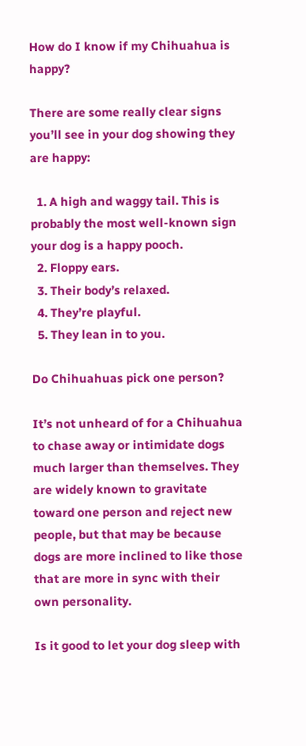How do I know if my Chihuahua is happy?

There are some really clear signs you’ll see in your dog showing they are happy:

  1. A high and waggy tail. This is probably the most well-known sign your dog is a happy pooch.
  2. Floppy ears.
  3. Their body’s relaxed.
  4. They’re playful.
  5. They lean in to you.

Do Chihuahuas pick one person?

It’s not unheard of for a Chihuahua to chase away or intimidate dogs much larger than themselves. They are widely known to gravitate toward one person and reject new people, but that may be because dogs are more inclined to like those that are more in sync with their own personality.

Is it good to let your dog sleep with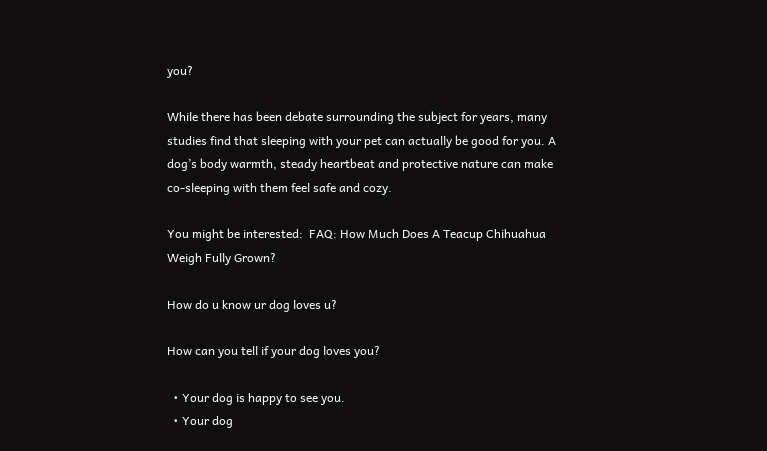you?

While there has been debate surrounding the subject for years, many studies find that sleeping with your pet can actually be good for you. A dog’s body warmth, steady heartbeat and protective nature can make co-sleeping with them feel safe and cozy.

You might be interested:  FAQ: How Much Does A Teacup Chihuahua Weigh Fully Grown?

How do u know ur dog loves u?

How can you tell if your dog loves you?

  • Your dog is happy to see you.
  • Your dog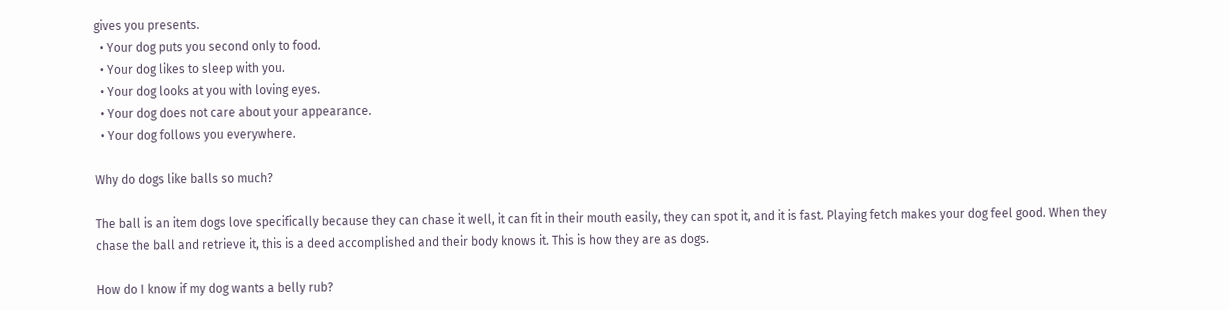gives you presents.
  • Your dog puts you second only to food.
  • Your dog likes to sleep with you.
  • Your dog looks at you with loving eyes.
  • Your dog does not care about your appearance.
  • Your dog follows you everywhere.

Why do dogs like balls so much?

The ball is an item dogs love specifically because they can chase it well, it can fit in their mouth easily, they can spot it, and it is fast. Playing fetch makes your dog feel good. When they chase the ball and retrieve it, this is a deed accomplished and their body knows it. This is how they are as dogs.

How do I know if my dog wants a belly rub?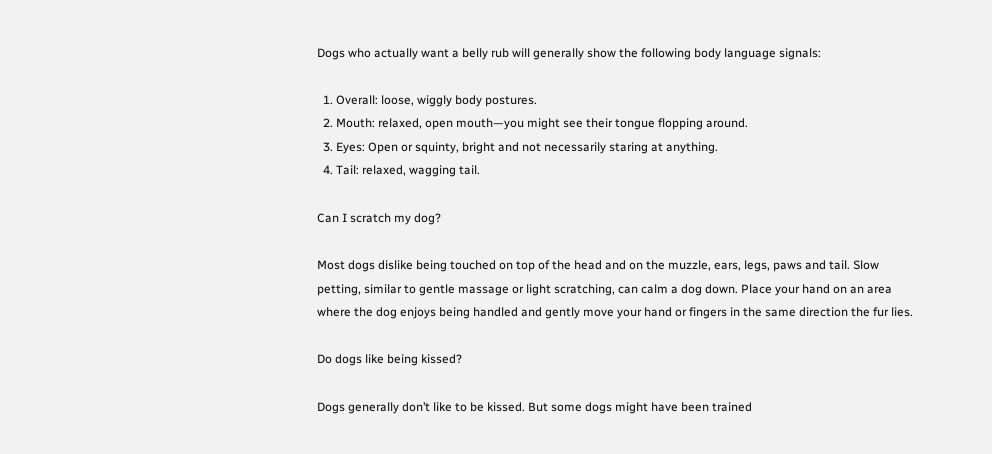Dogs who actually want a belly rub will generally show the following body language signals:

  1. Overall: loose, wiggly body postures.
  2. Mouth: relaxed, open mouth—you might see their tongue flopping around.
  3. Eyes: Open or squinty, bright and not necessarily staring at anything.
  4. Tail: relaxed, wagging tail.

Can I scratch my dog?

Most dogs dislike being touched on top of the head and on the muzzle, ears, legs, paws and tail. Slow petting, similar to gentle massage or light scratching, can calm a dog down. Place your hand on an area where the dog enjoys being handled and gently move your hand or fingers in the same direction the fur lies.

Do dogs like being kissed?

Dogs generally don’t like to be kissed. But some dogs might have been trained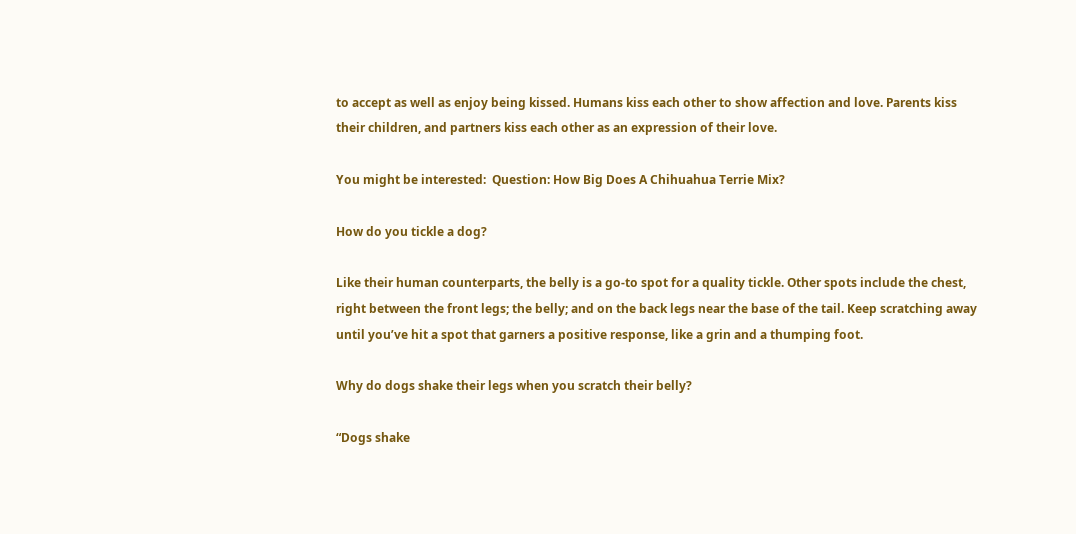to accept as well as enjoy being kissed. Humans kiss each other to show affection and love. Parents kiss their children, and partners kiss each other as an expression of their love.

You might be interested:  Question: How Big Does A Chihuahua Terrie Mix?

How do you tickle a dog?

Like their human counterparts, the belly is a go-to spot for a quality tickle. Other spots include the chest, right between the front legs; the belly; and on the back legs near the base of the tail. Keep scratching away until you’ve hit a spot that garners a positive response, like a grin and a thumping foot.

Why do dogs shake their legs when you scratch their belly?

“Dogs shake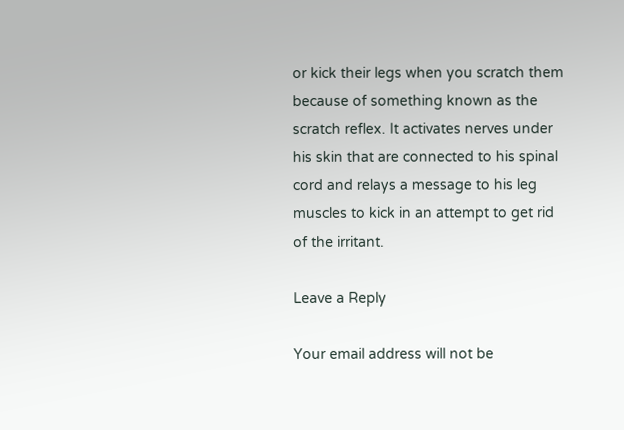or kick their legs when you scratch them because of something known as the scratch reflex. It activates nerves under his skin that are connected to his spinal cord and relays a message to his leg muscles to kick in an attempt to get rid of the irritant.

Leave a Reply

Your email address will not be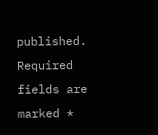published. Required fields are marked *